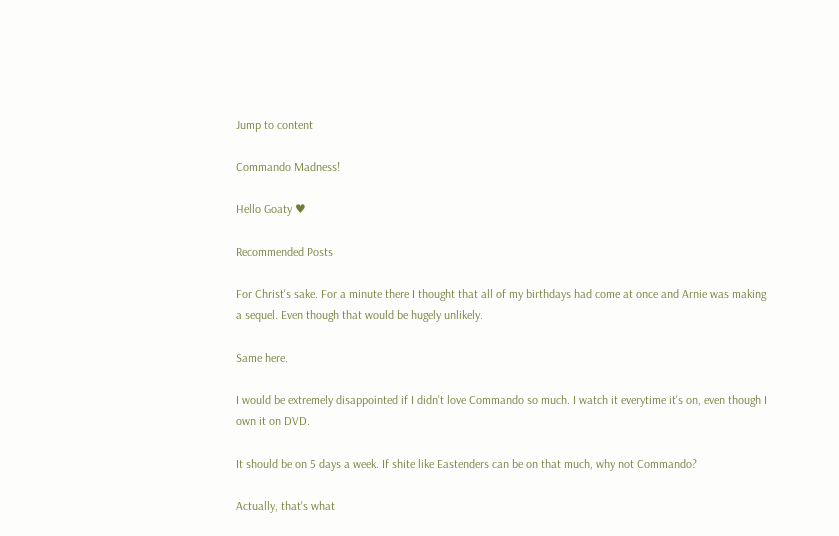Jump to content

Commando Madness!

Hello Goaty ♥

Recommended Posts

For Christ's sake. For a minute there I thought that all of my birthdays had come at once and Arnie was making a sequel. Even though that would be hugely unlikely.

Same here.

I would be extremely disappointed if I didn't love Commando so much. I watch it everytime it's on, even though I own it on DVD.

It should be on 5 days a week. If shite like Eastenders can be on that much, why not Commando?

Actually, that's what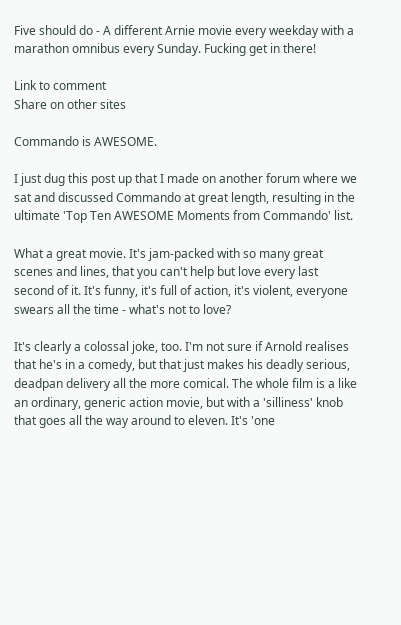Five should do - A different Arnie movie every weekday with a marathon omnibus every Sunday. Fucking get in there!

Link to comment
Share on other sites

Commando is AWESOME.

I just dug this post up that I made on another forum where we sat and discussed Commando at great length, resulting in the ultimate 'Top Ten AWESOME Moments from Commando' list.

What a great movie. It's jam-packed with so many great scenes and lines, that you can't help but love every last second of it. It's funny, it's full of action, it's violent, everyone swears all the time - what's not to love?

It's clearly a colossal joke, too. I'm not sure if Arnold realises that he's in a comedy, but that just makes his deadly serious, deadpan delivery all the more comical. The whole film is a like an ordinary, generic action movie, but with a 'silliness' knob that goes all the way around to eleven. It's 'one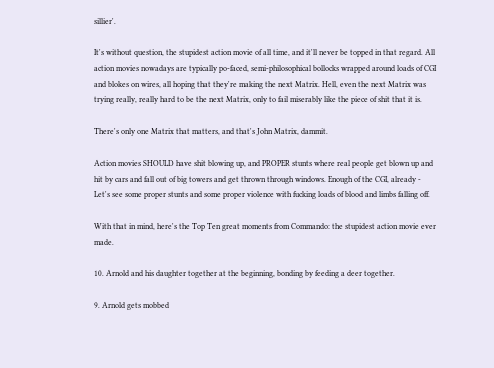sillier'.

It's without question, the stupidest action movie of all time, and it'll never be topped in that regard. All action movies nowadays are typically po-faced, semi-philosophical bollocks wrapped around loads of CGI and blokes on wires, all hoping that they're making the next Matrix. Hell, even the next Matrix was trying really, really hard to be the next Matrix, only to fail miserably like the piece of shit that it is.

There's only one Matrix that matters, and that's John Matrix, dammit.

Action movies SHOULD have shit blowing up, and PROPER stunts where real people get blown up and hit by cars and fall out of big towers and get thrown through windows. Enough of the CGI, already - Let's see some proper stunts and some proper violence with fucking loads of blood and limbs falling off.

With that in mind, here's the Top Ten great moments from Commando: the stupidest action movie ever made.

10. Arnold and his daughter together at the beginning, bonding by feeding a deer together.

9. Arnold gets mobbed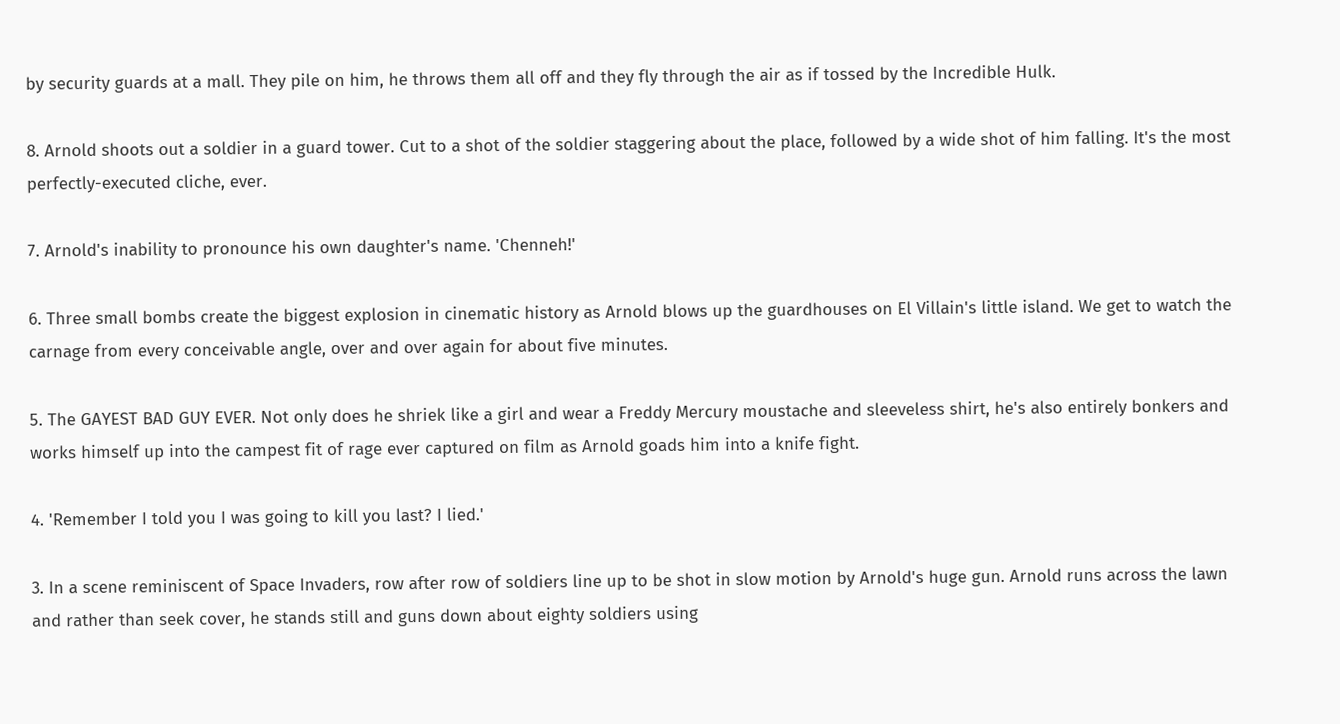by security guards at a mall. They pile on him, he throws them all off and they fly through the air as if tossed by the Incredible Hulk.

8. Arnold shoots out a soldier in a guard tower. Cut to a shot of the soldier staggering about the place, followed by a wide shot of him falling. It's the most perfectly-executed cliche, ever.

7. Arnold's inability to pronounce his own daughter's name. 'Chenneh!'

6. Three small bombs create the biggest explosion in cinematic history as Arnold blows up the guardhouses on El Villain's little island. We get to watch the carnage from every conceivable angle, over and over again for about five minutes.

5. The GAYEST BAD GUY EVER. Not only does he shriek like a girl and wear a Freddy Mercury moustache and sleeveless shirt, he's also entirely bonkers and works himself up into the campest fit of rage ever captured on film as Arnold goads him into a knife fight.

4. 'Remember I told you I was going to kill you last? I lied.'

3. In a scene reminiscent of Space Invaders, row after row of soldiers line up to be shot in slow motion by Arnold's huge gun. Arnold runs across the lawn and rather than seek cover, he stands still and guns down about eighty soldiers using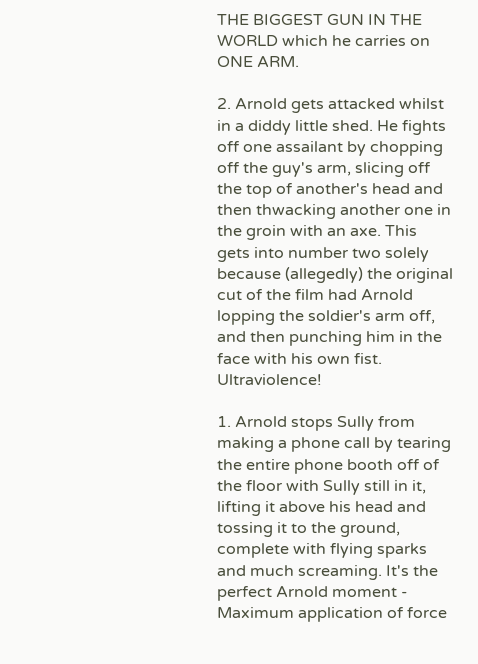THE BIGGEST GUN IN THE WORLD which he carries on ONE ARM.

2. Arnold gets attacked whilst in a diddy little shed. He fights off one assailant by chopping off the guy's arm, slicing off the top of another's head and then thwacking another one in the groin with an axe. This gets into number two solely because (allegedly) the original cut of the film had Arnold lopping the soldier's arm off, and then punching him in the face with his own fist. Ultraviolence!

1. Arnold stops Sully from making a phone call by tearing the entire phone booth off of the floor with Sully still in it, lifting it above his head and tossing it to the ground, complete with flying sparks and much screaming. It's the perfect Arnold moment - Maximum application of force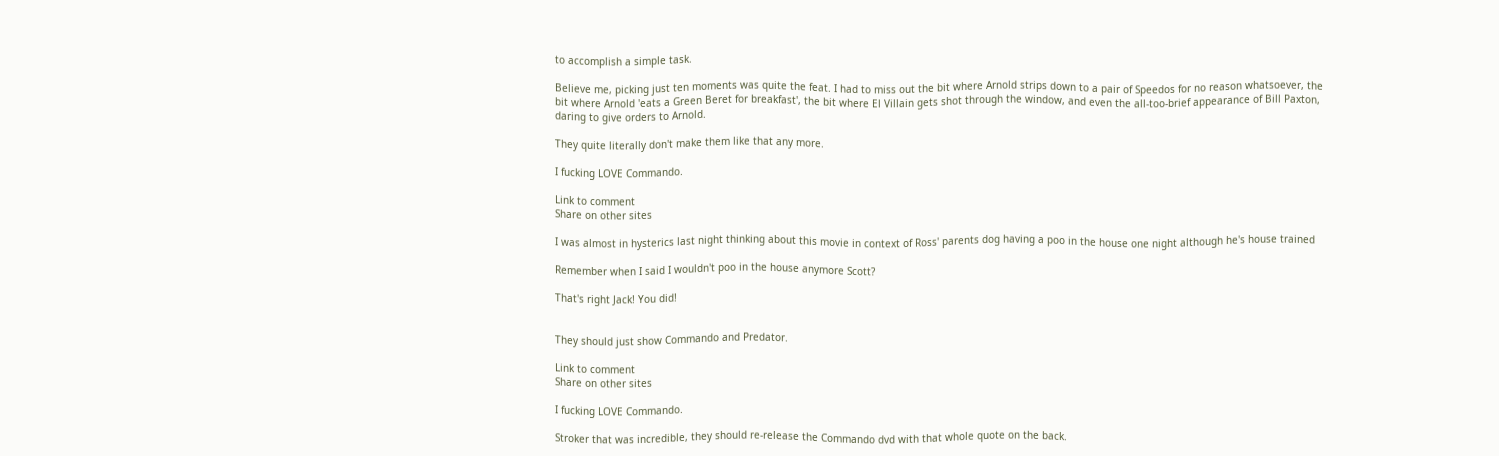to accomplish a simple task.

Believe me, picking just ten moments was quite the feat. I had to miss out the bit where Arnold strips down to a pair of Speedos for no reason whatsoever, the bit where Arnold 'eats a Green Beret for breakfast', the bit where El Villain gets shot through the window, and even the all-too-brief appearance of Bill Paxton, daring to give orders to Arnold.

They quite literally don't make them like that any more.

I fucking LOVE Commando.

Link to comment
Share on other sites

I was almost in hysterics last night thinking about this movie in context of Ross' parents dog having a poo in the house one night although he's house trained

Remember when I said I wouldn't poo in the house anymore Scott?

That's right Jack! You did!


They should just show Commando and Predator.

Link to comment
Share on other sites

I fucking LOVE Commando.

Stroker that was incredible, they should re-release the Commando dvd with that whole quote on the back.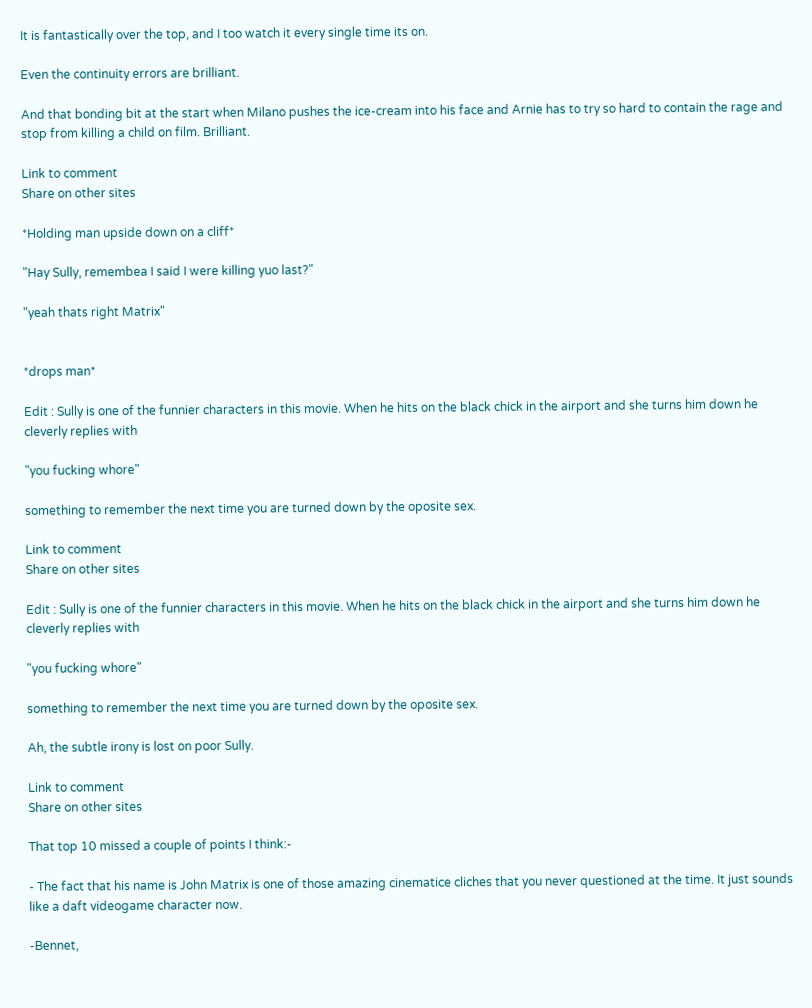It is fantastically over the top, and I too watch it every single time its on.

Even the continuity errors are brilliant.

And that bonding bit at the start when Milano pushes the ice-cream into his face and Arnie has to try so hard to contain the rage and stop from killing a child on film. Brilliant.

Link to comment
Share on other sites

*Holding man upside down on a cliff*

"Hay Sully, remembea I said I were killing yuo last?"

"yeah thats right Matrix"


*drops man*

Edit : Sully is one of the funnier characters in this movie. When he hits on the black chick in the airport and she turns him down he cleverly replies with

"you fucking whore"

something to remember the next time you are turned down by the oposite sex.

Link to comment
Share on other sites

Edit : Sully is one of the funnier characters in this movie. When he hits on the black chick in the airport and she turns him down he cleverly replies with

"you fucking whore"

something to remember the next time you are turned down by the oposite sex.

Ah, the subtle irony is lost on poor Sully.

Link to comment
Share on other sites

That top 10 missed a couple of points I think:-

- The fact that his name is John Matrix is one of those amazing cinematice cliches that you never questioned at the time. It just sounds like a daft videogame character now.

-Bennet,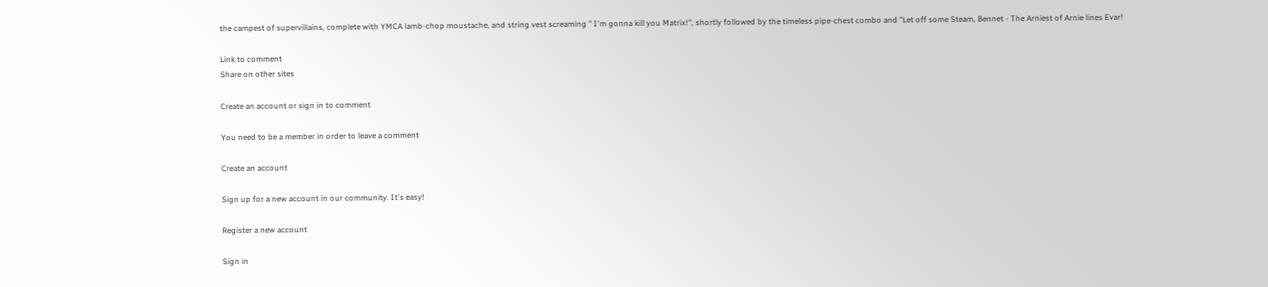the campest of supervillains, complete with YMCA lamb-chop moustache, and string vest screaming " I'm gonna kill you Matrix!", shortly followed by the timeless pipe-chest combo and "Let off some Steam, Bennet - The Arniest of Arnie lines Evar!

Link to comment
Share on other sites

Create an account or sign in to comment

You need to be a member in order to leave a comment

Create an account

Sign up for a new account in our community. It's easy!

Register a new account

Sign in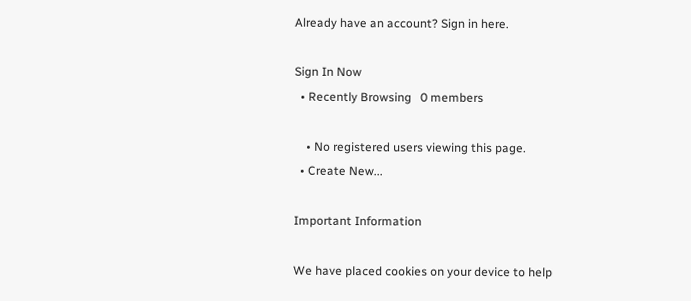Already have an account? Sign in here.

Sign In Now
  • Recently Browsing   0 members

    • No registered users viewing this page.
  • Create New...

Important Information

We have placed cookies on your device to help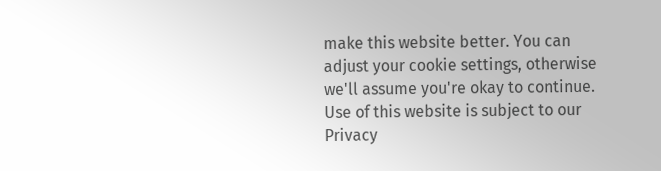make this website better. You can adjust your cookie settings, otherwise we'll assume you're okay to continue. Use of this website is subject to our Privacy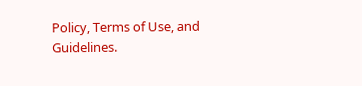Policy, Terms of Use, and Guidelines.